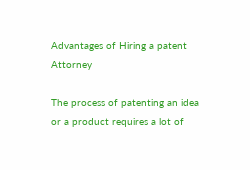Advantages of Hiring a patent Attorney

The process of patenting an idea or a product requires a lot of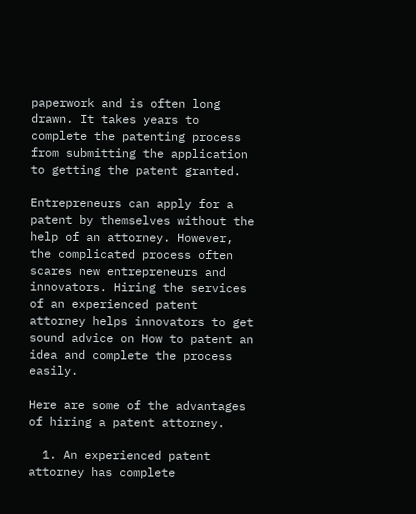paperwork and is often long drawn. It takes years to complete the patenting process from submitting the application to getting the patent granted.

Entrepreneurs can apply for a patent by themselves without the help of an attorney. However, the complicated process often scares new entrepreneurs and innovators. Hiring the services of an experienced patent attorney helps innovators to get sound advice on How to patent an idea and complete the process easily.

Here are some of the advantages of hiring a patent attorney.

  1. An experienced patent attorney has complete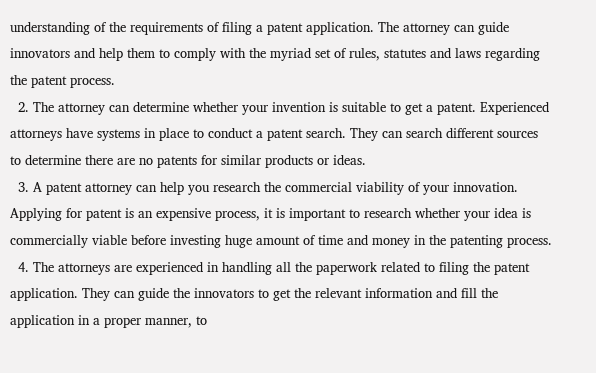understanding of the requirements of filing a patent application. The attorney can guide innovators and help them to comply with the myriad set of rules, statutes and laws regarding the patent process.
  2. The attorney can determine whether your invention is suitable to get a patent. Experienced attorneys have systems in place to conduct a patent search. They can search different sources to determine there are no patents for similar products or ideas.
  3. A patent attorney can help you research the commercial viability of your innovation. Applying for patent is an expensive process, it is important to research whether your idea is commercially viable before investing huge amount of time and money in the patenting process.
  4. The attorneys are experienced in handling all the paperwork related to filing the patent application. They can guide the innovators to get the relevant information and fill the application in a proper manner, to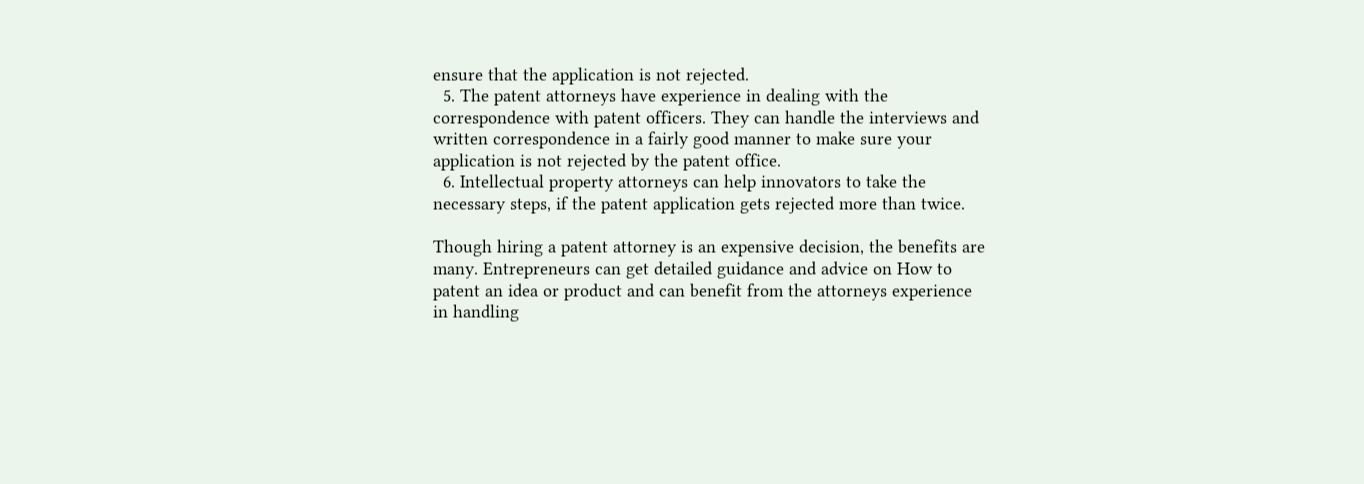ensure that the application is not rejected.
  5. The patent attorneys have experience in dealing with the correspondence with patent officers. They can handle the interviews and written correspondence in a fairly good manner to make sure your application is not rejected by the patent office.
  6. Intellectual property attorneys can help innovators to take the necessary steps, if the patent application gets rejected more than twice.

Though hiring a patent attorney is an expensive decision, the benefits are many. Entrepreneurs can get detailed guidance and advice on How to patent an idea or product and can benefit from the attorneys experience in handling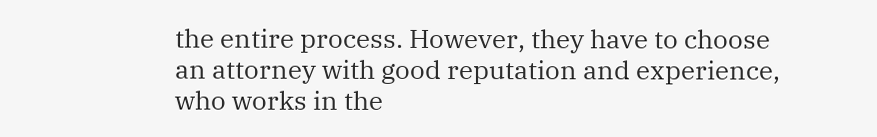the entire process. However, they have to choose an attorney with good reputation and experience, who works in the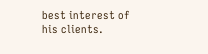best interest of his clients.